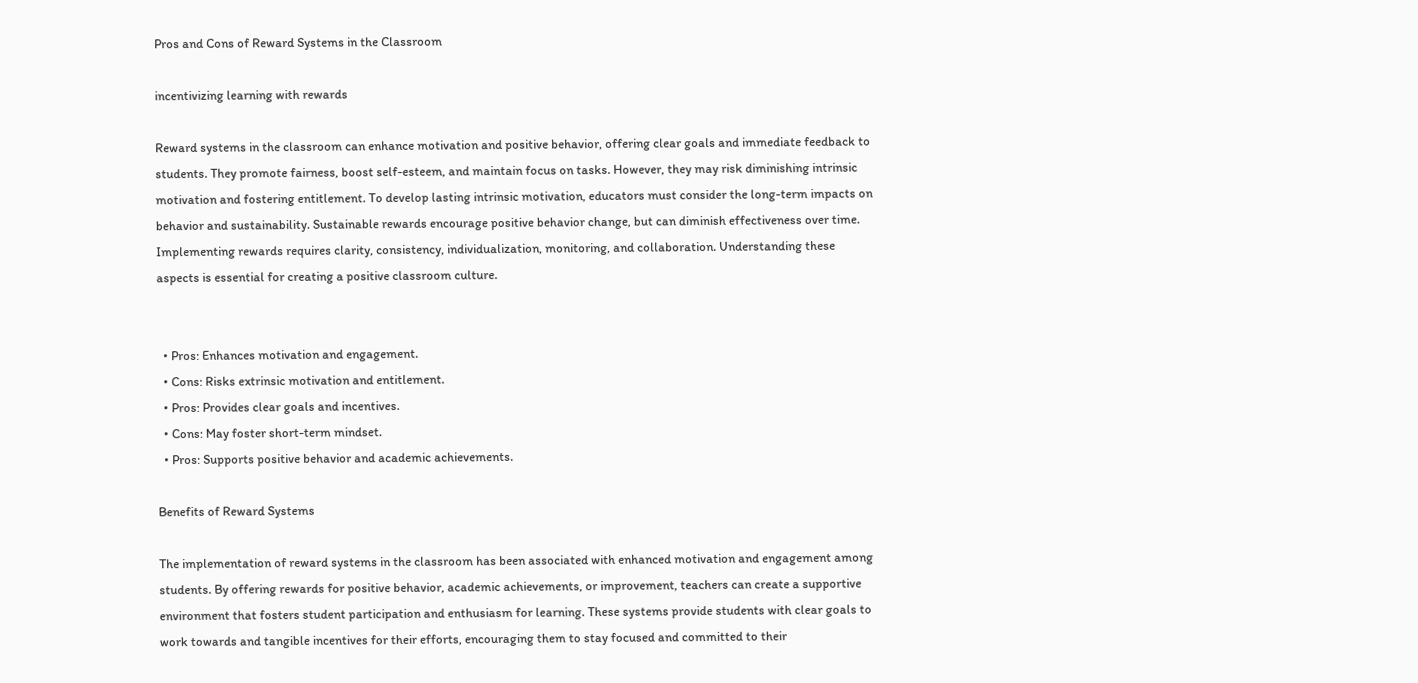Pros and Cons of Reward Systems in the Classroom

incentivizing learning with rewards

Reward systems in the classroom can enhance motivation and positive behavior, offering clear goals and immediate feedback to students. They promote fairness, boost self-esteem, and maintain focus on tasks. However, they may risk diminishing intrinsic motivation and fostering entitlement. To develop lasting intrinsic motivation, educators must consider the long-term impacts on behavior and sustainability. Sustainable rewards encourage positive behavior change, but can diminish effectiveness over time. Implementing rewards requires clarity, consistency, individualization, monitoring, and collaboration. Understanding these aspects is essential for creating a positive classroom culture.


  • Pros: Enhances motivation and engagement.
  • Cons: Risks extrinsic motivation and entitlement.
  • Pros: Provides clear goals and incentives.
  • Cons: May foster short-term mindset.
  • Pros: Supports positive behavior and academic achievements.

Benefits of Reward Systems

The implementation of reward systems in the classroom has been associated with enhanced motivation and engagement among students. By offering rewards for positive behavior, academic achievements, or improvement, teachers can create a supportive environment that fosters student participation and enthusiasm for learning. These systems provide students with clear goals to work towards and tangible incentives for their efforts, encouraging them to stay focused and committed to their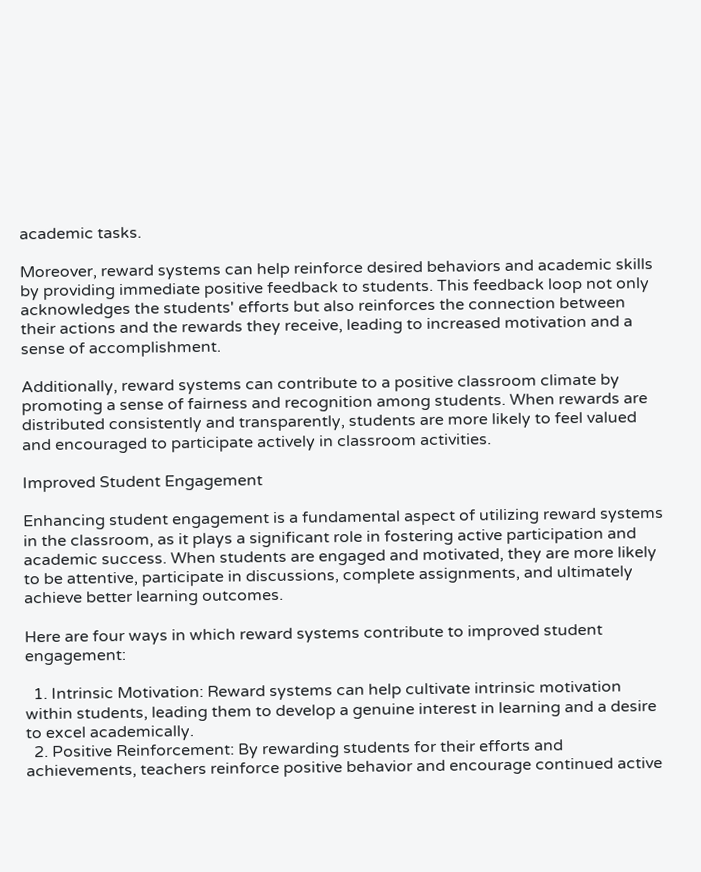academic tasks.

Moreover, reward systems can help reinforce desired behaviors and academic skills by providing immediate positive feedback to students. This feedback loop not only acknowledges the students' efforts but also reinforces the connection between their actions and the rewards they receive, leading to increased motivation and a sense of accomplishment.

Additionally, reward systems can contribute to a positive classroom climate by promoting a sense of fairness and recognition among students. When rewards are distributed consistently and transparently, students are more likely to feel valued and encouraged to participate actively in classroom activities.

Improved Student Engagement

Enhancing student engagement is a fundamental aspect of utilizing reward systems in the classroom, as it plays a significant role in fostering active participation and academic success. When students are engaged and motivated, they are more likely to be attentive, participate in discussions, complete assignments, and ultimately achieve better learning outcomes.

Here are four ways in which reward systems contribute to improved student engagement:

  1. Intrinsic Motivation: Reward systems can help cultivate intrinsic motivation within students, leading them to develop a genuine interest in learning and a desire to excel academically.
  2. Positive Reinforcement: By rewarding students for their efforts and achievements, teachers reinforce positive behavior and encourage continued active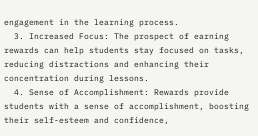engagement in the learning process.
  3. Increased Focus: The prospect of earning rewards can help students stay focused on tasks, reducing distractions and enhancing their concentration during lessons.
  4. Sense of Accomplishment: Rewards provide students with a sense of accomplishment, boosting their self-esteem and confidence,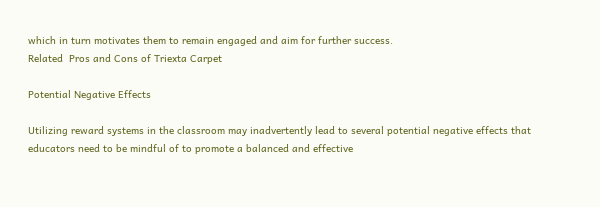which in turn motivates them to remain engaged and aim for further success.
Related  Pros and Cons of Triexta Carpet

Potential Negative Effects

Utilizing reward systems in the classroom may inadvertently lead to several potential negative effects that educators need to be mindful of to promote a balanced and effective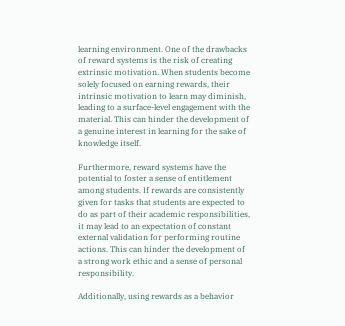learning environment. One of the drawbacks of reward systems is the risk of creating extrinsic motivation. When students become solely focused on earning rewards, their intrinsic motivation to learn may diminish, leading to a surface-level engagement with the material. This can hinder the development of a genuine interest in learning for the sake of knowledge itself.

Furthermore, reward systems have the potential to foster a sense of entitlement among students. If rewards are consistently given for tasks that students are expected to do as part of their academic responsibilities, it may lead to an expectation of constant external validation for performing routine actions. This can hinder the development of a strong work ethic and a sense of personal responsibility.

Additionally, using rewards as a behavior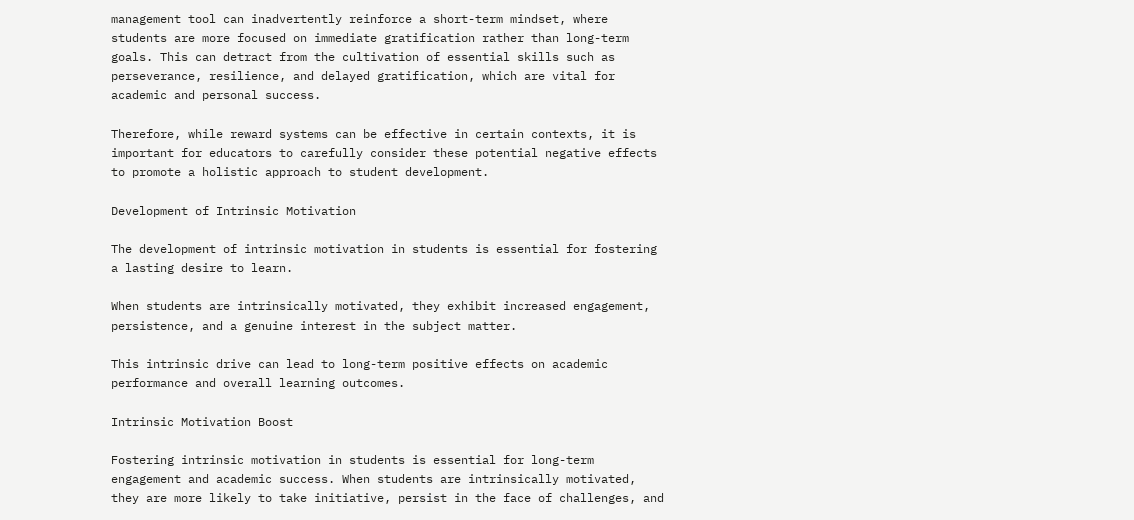management tool can inadvertently reinforce a short-term mindset, where students are more focused on immediate gratification rather than long-term goals. This can detract from the cultivation of essential skills such as perseverance, resilience, and delayed gratification, which are vital for academic and personal success.

Therefore, while reward systems can be effective in certain contexts, it is important for educators to carefully consider these potential negative effects to promote a holistic approach to student development.

Development of Intrinsic Motivation

The development of intrinsic motivation in students is essential for fostering a lasting desire to learn.

When students are intrinsically motivated, they exhibit increased engagement, persistence, and a genuine interest in the subject matter.

This intrinsic drive can lead to long-term positive effects on academic performance and overall learning outcomes.

Intrinsic Motivation Boost

Fostering intrinsic motivation in students is essential for long-term engagement and academic success. When students are intrinsically motivated, they are more likely to take initiative, persist in the face of challenges, and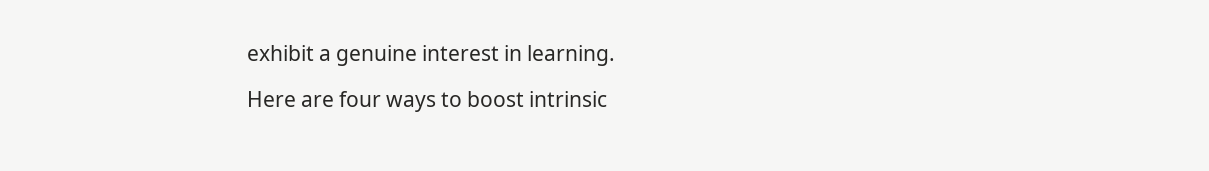exhibit a genuine interest in learning.

Here are four ways to boost intrinsic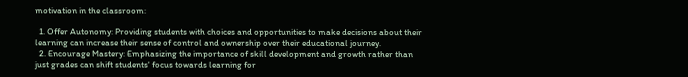motivation in the classroom:

  1. Offer Autonomy: Providing students with choices and opportunities to make decisions about their learning can increase their sense of control and ownership over their educational journey.
  2. Encourage Mastery: Emphasizing the importance of skill development and growth rather than just grades can shift students' focus towards learning for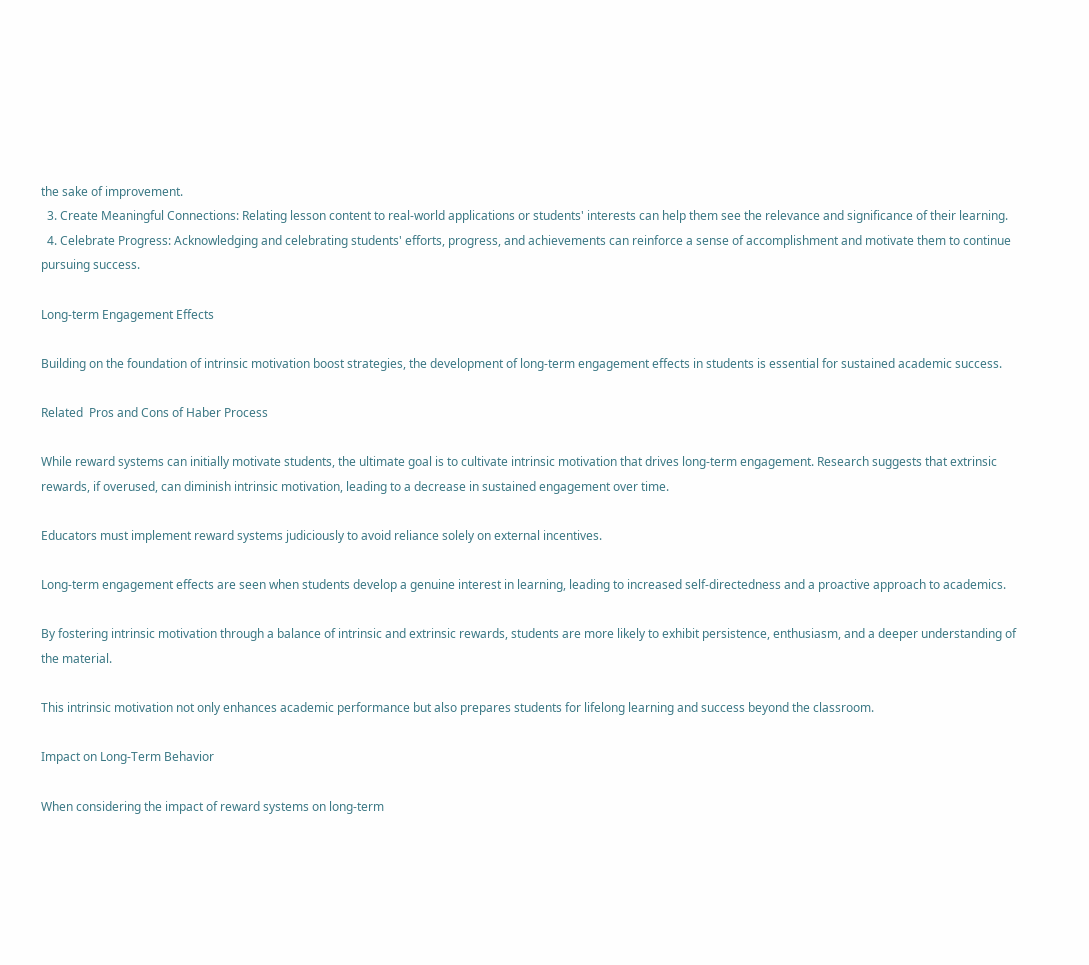the sake of improvement.
  3. Create Meaningful Connections: Relating lesson content to real-world applications or students' interests can help them see the relevance and significance of their learning.
  4. Celebrate Progress: Acknowledging and celebrating students' efforts, progress, and achievements can reinforce a sense of accomplishment and motivate them to continue pursuing success.

Long-term Engagement Effects

Building on the foundation of intrinsic motivation boost strategies, the development of long-term engagement effects in students is essential for sustained academic success.

Related  Pros and Cons of Haber Process

While reward systems can initially motivate students, the ultimate goal is to cultivate intrinsic motivation that drives long-term engagement. Research suggests that extrinsic rewards, if overused, can diminish intrinsic motivation, leading to a decrease in sustained engagement over time.

Educators must implement reward systems judiciously to avoid reliance solely on external incentives.

Long-term engagement effects are seen when students develop a genuine interest in learning, leading to increased self-directedness and a proactive approach to academics.

By fostering intrinsic motivation through a balance of intrinsic and extrinsic rewards, students are more likely to exhibit persistence, enthusiasm, and a deeper understanding of the material.

This intrinsic motivation not only enhances academic performance but also prepares students for lifelong learning and success beyond the classroom.

Impact on Long-Term Behavior

When considering the impact of reward systems on long-term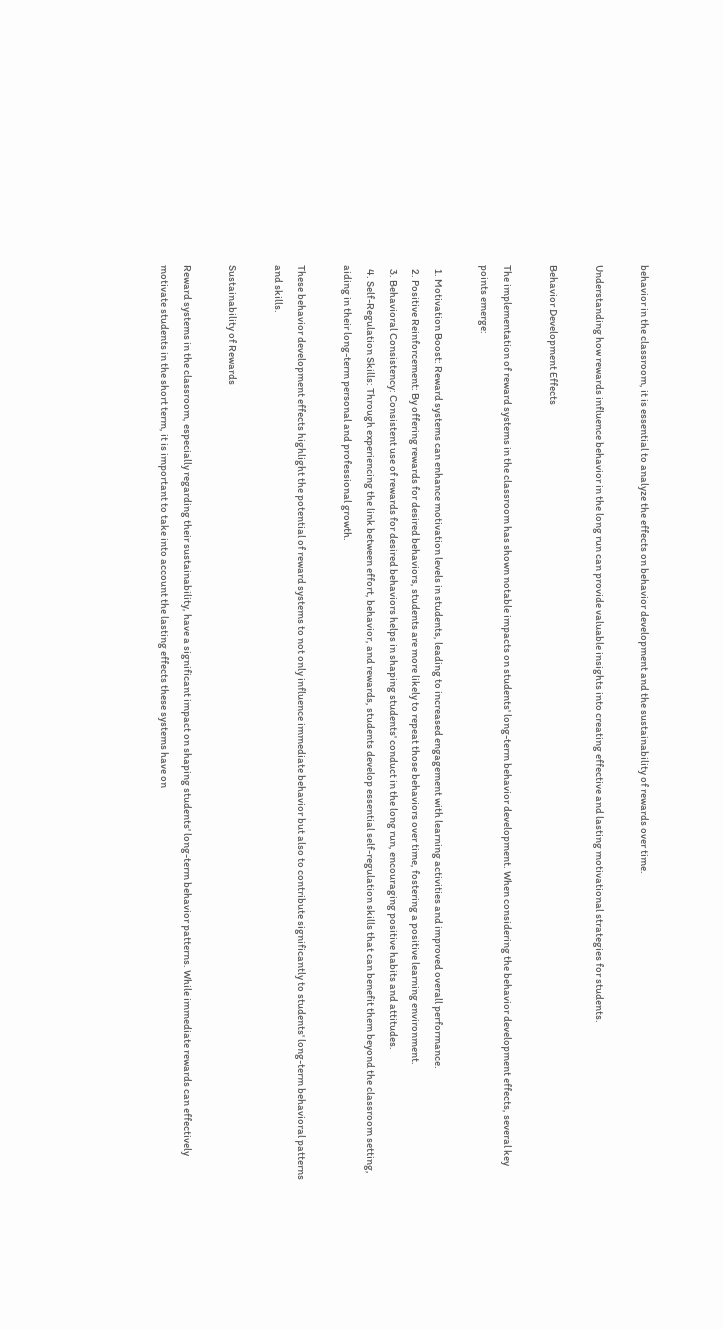behavior in the classroom, it is essential to analyze the effects on behavior development and the sustainability of rewards over time.

Understanding how rewards influence behavior in the long run can provide valuable insights into creating effective and lasting motivational strategies for students.

Behavior Development Effects

The implementation of reward systems in the classroom has shown notable impacts on students' long-term behavior development. When considering the behavior development effects, several key points emerge:

  1. Motivation Boost: Reward systems can enhance motivation levels in students, leading to increased engagement with learning activities and improved overall performance.
  2. Positive Reinforcement: By offering rewards for desired behaviors, students are more likely to repeat those behaviors over time, fostering a positive learning environment.
  3. Behavioral Consistency: Consistent use of rewards for desired behaviors helps in shaping students' conduct in the long run, encouraging positive habits and attitudes.
  4. Self-Regulation Skills: Through experiencing the link between effort, behavior, and rewards, students develop essential self-regulation skills that can benefit them beyond the classroom setting, aiding in their long-term personal and professional growth.

These behavior development effects highlight the potential of reward systems to not only influence immediate behavior but also to contribute significantly to students' long-term behavioral patterns and skills.

Sustainability of Rewards

Reward systems in the classroom, especially regarding their sustainability, have a significant impact on shaping students' long-term behavior patterns. While immediate rewards can effectively motivate students in the short term, it is important to take into account the lasting effects these systems have on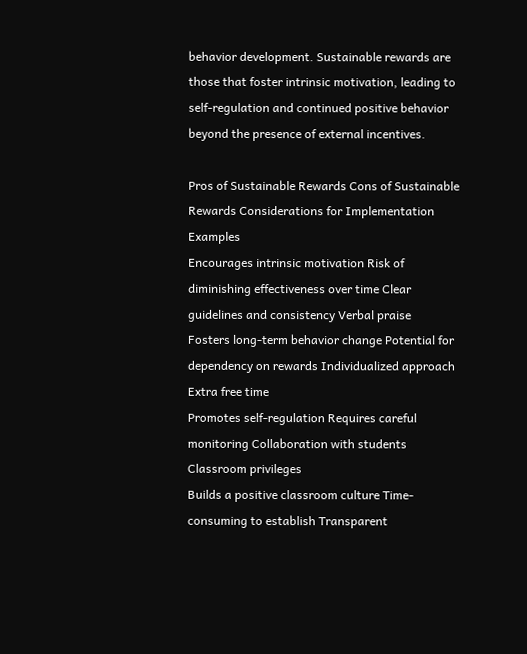behavior development. Sustainable rewards are those that foster intrinsic motivation, leading to self-regulation and continued positive behavior beyond the presence of external incentives.

Pros of Sustainable Rewards Cons of Sustainable Rewards Considerations for Implementation Examples
Encourages intrinsic motivation Risk of diminishing effectiveness over time Clear guidelines and consistency Verbal praise
Fosters long-term behavior change Potential for dependency on rewards Individualized approach Extra free time
Promotes self-regulation Requires careful monitoring Collaboration with students Classroom privileges
Builds a positive classroom culture Time-consuming to establish Transparent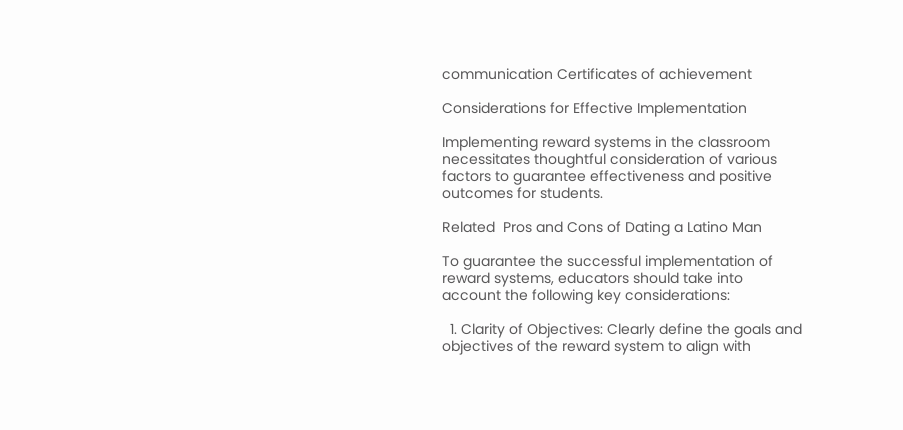communication Certificates of achievement

Considerations for Effective Implementation

Implementing reward systems in the classroom necessitates thoughtful consideration of various factors to guarantee effectiveness and positive outcomes for students.

Related  Pros and Cons of Dating a Latino Man

To guarantee the successful implementation of reward systems, educators should take into account the following key considerations:

  1. Clarity of Objectives: Clearly define the goals and objectives of the reward system to align with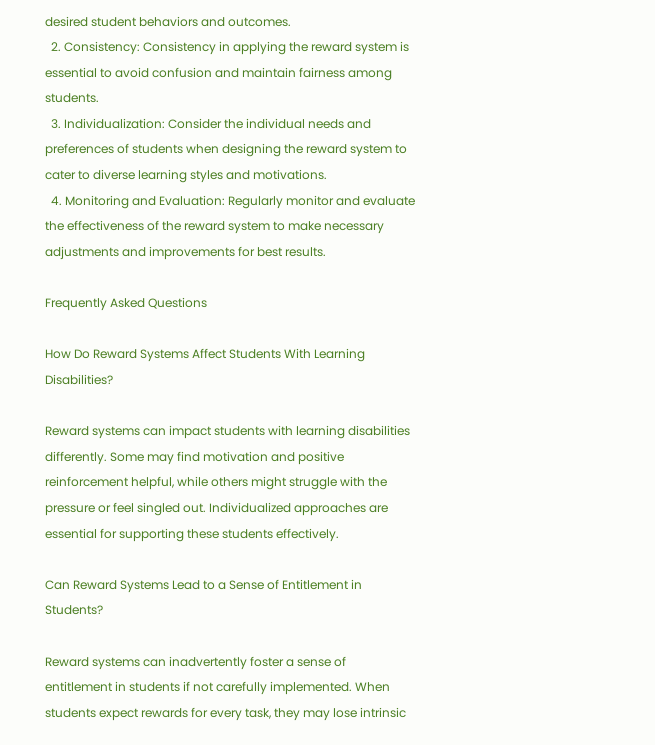desired student behaviors and outcomes.
  2. Consistency: Consistency in applying the reward system is essential to avoid confusion and maintain fairness among students.
  3. Individualization: Consider the individual needs and preferences of students when designing the reward system to cater to diverse learning styles and motivations.
  4. Monitoring and Evaluation: Regularly monitor and evaluate the effectiveness of the reward system to make necessary adjustments and improvements for best results.

Frequently Asked Questions

How Do Reward Systems Affect Students With Learning Disabilities?

Reward systems can impact students with learning disabilities differently. Some may find motivation and positive reinforcement helpful, while others might struggle with the pressure or feel singled out. Individualized approaches are essential for supporting these students effectively.

Can Reward Systems Lead to a Sense of Entitlement in Students?

Reward systems can inadvertently foster a sense of entitlement in students if not carefully implemented. When students expect rewards for every task, they may lose intrinsic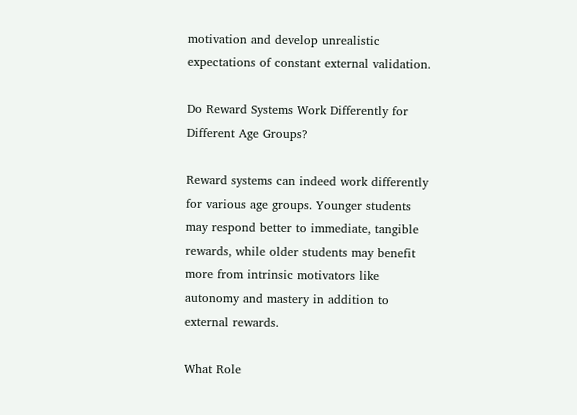motivation and develop unrealistic expectations of constant external validation.

Do Reward Systems Work Differently for Different Age Groups?

Reward systems can indeed work differently for various age groups. Younger students may respond better to immediate, tangible rewards, while older students may benefit more from intrinsic motivators like autonomy and mastery in addition to external rewards.

What Role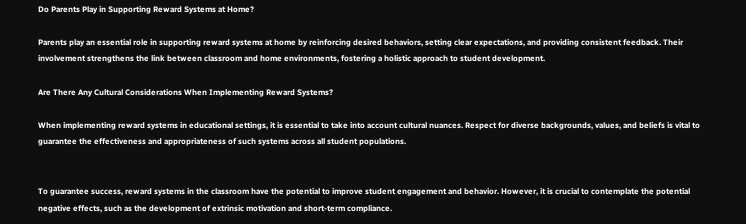Do Parents Play in Supporting Reward Systems at Home?

Parents play an essential role in supporting reward systems at home by reinforcing desired behaviors, setting clear expectations, and providing consistent feedback. Their involvement strengthens the link between classroom and home environments, fostering a holistic approach to student development.

Are There Any Cultural Considerations When Implementing Reward Systems?

When implementing reward systems in educational settings, it is essential to take into account cultural nuances. Respect for diverse backgrounds, values, and beliefs is vital to guarantee the effectiveness and appropriateness of such systems across all student populations.


To guarantee success, reward systems in the classroom have the potential to improve student engagement and behavior. However, it is crucial to contemplate the potential negative effects, such as the development of extrinsic motivation and short-term compliance.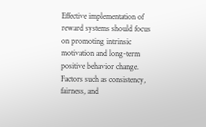Effective implementation of reward systems should focus on promoting intrinsic motivation and long-term positive behavior change. Factors such as consistency, fairness, and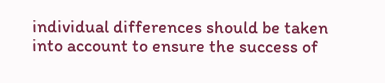individual differences should be taken into account to ensure the success of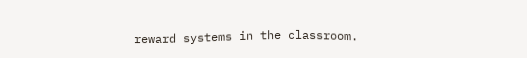reward systems in the classroom.